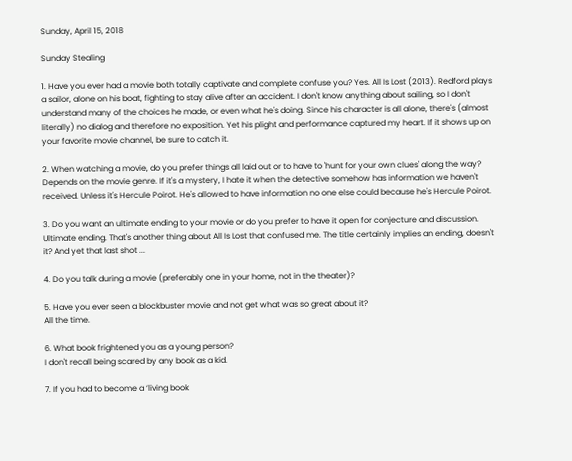Sunday, April 15, 2018

Sunday Stealing

1. Have you ever had a movie both totally captivate and complete confuse you? Yes. All Is Lost (2013). Redford plays a sailor, alone on his boat, fighting to stay alive after an accident. I don't know anything about sailing, so I don't understand many of the choices he made, or even what he's doing. Since his character is all alone, there's (almost literally) no dialog and therefore no exposition. Yet his plight and performance captured my heart. If it shows up on your favorite movie channel, be sure to catch it.

2. When watching a movie, do you prefer things all laid out or to have to 'hunt for your own clues' along the way?
Depends on the movie genre. If it's a mystery, I hate it when the detective somehow has information we haven't received. Unless it's Hercule Poirot. He's allowed to have information no one else could because he's Hercule Poirot.

3. Do you want an ultimate ending to your movie or do you prefer to have it open for conjecture and discussion.
Ultimate ending. That's another thing about All Is Lost that confused me. The title certainly implies an ending, doesn't it? And yet that last shot ...

4. Do you talk during a movie (preferably one in your home, not in the theater)?

5. Have you ever seen a blockbuster movie and not get what was so great about it?
All the time.

6. What book frightened you as a young person?
I don't recall being scared by any book as a kid.

7. If you had to become a ‘living book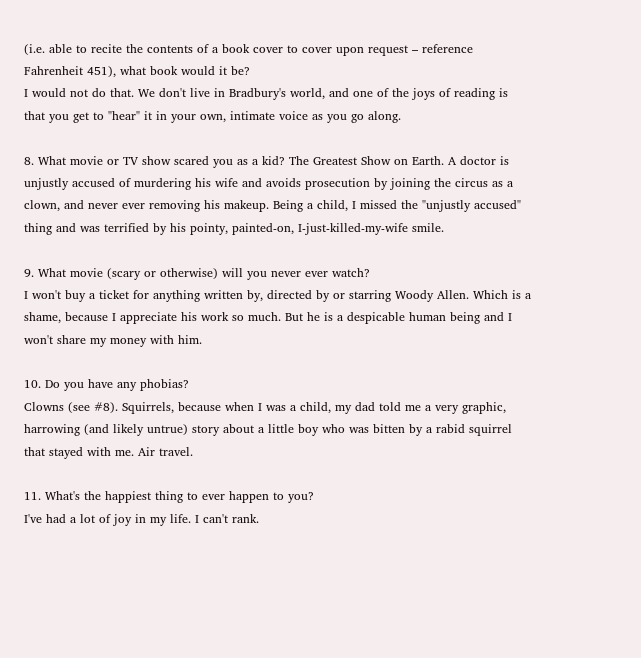(i.e. able to recite the contents of a book cover to cover upon request – reference Fahrenheit 451), what book would it be?
I would not do that. We don't live in Bradbury's world, and one of the joys of reading is that you get to "hear" it in your own, intimate voice as you go along.

8. What movie or TV show scared you as a kid? The Greatest Show on Earth. A doctor is unjustly accused of murdering his wife and avoids prosecution by joining the circus as a clown, and never ever removing his makeup. Being a child, I missed the "unjustly accused" thing and was terrified by his pointy, painted-on, I-just-killed-my-wife smile.

9. What movie (scary or otherwise) will you never ever watch?
I won't buy a ticket for anything written by, directed by or starring Woody Allen. Which is a shame, because I appreciate his work so much. But he is a despicable human being and I won't share my money with him.

10. Do you have any phobias?
Clowns (see #8). Squirrels, because when I was a child, my dad told me a very graphic, harrowing (and likely untrue) story about a little boy who was bitten by a rabid squirrel that stayed with me. Air travel.

11. What's the happiest thing to ever happen to you?
I've had a lot of joy in my life. I can't rank.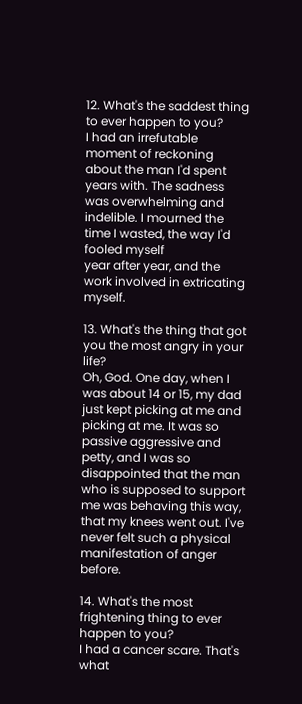12. What's the saddest thing to ever happen to you?
I had an irrefutable moment of reckoning about the man I'd spent years with. The sadness was overwhelming and indelible. I mourned the time I wasted, the way I'd fooled myself
year after year, and the work involved in extricating myself.

13. What's the thing that got you the most angry in your life?
Oh, God. One day, when I was about 14 or 15, my dad just kept picking at me and picking at me. It was so passive aggressive and petty, and I was so disappointed that the man who is supposed to support me was behaving this way, that my knees went out. I've never felt such a physical manifestation of anger before.

14. What's the most frightening thing to ever happen to you?
I had a cancer scare. That's what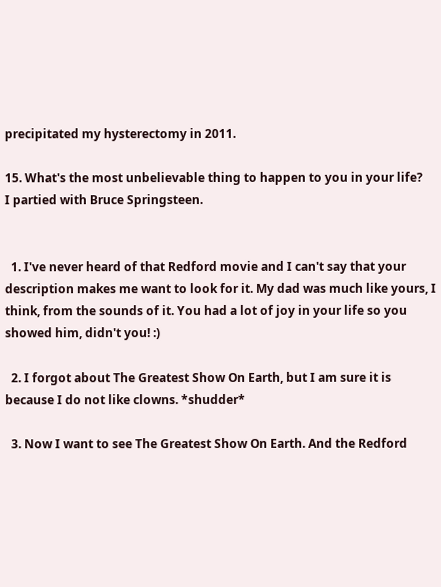precipitated my hysterectomy in 2011.

15. What's the most unbelievable thing to happen to you in your life?
I partied with Bruce Springsteen.


  1. I've never heard of that Redford movie and I can't say that your description makes me want to look for it. My dad was much like yours, I think, from the sounds of it. You had a lot of joy in your life so you showed him, didn't you! :)

  2. I forgot about The Greatest Show On Earth, but I am sure it is because I do not like clowns. *shudder*

  3. Now I want to see The Greatest Show On Earth. And the Redford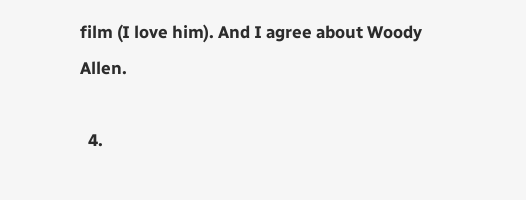film (I love him). And I agree about Woody Allen.

  4.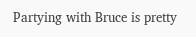Partying with Bruce is pretty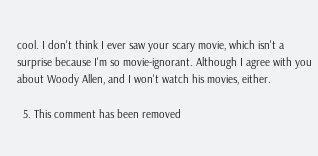cool. I don't think I ever saw your scary movie, which isn't a surprise because I'm so movie-ignorant. Although I agree with you about Woody Allen, and I won't watch his movies, either.

  5. This comment has been removed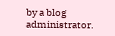by a blog administrator.